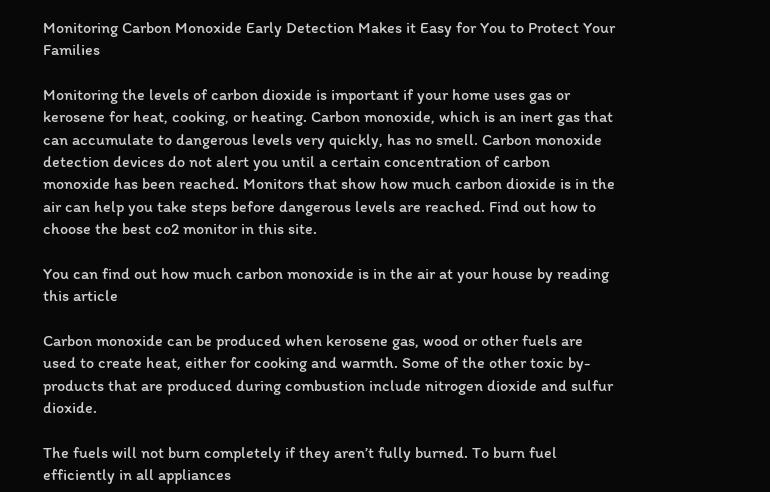Monitoring Carbon Monoxide Early Detection Makes it Easy for You to Protect Your Families

Monitoring the levels of carbon dioxide is important if your home uses gas or kerosene for heat, cooking, or heating. Carbon monoxide, which is an inert gas that can accumulate to dangerous levels very quickly, has no smell. Carbon monoxide detection devices do not alert you until a certain concentration of carbon monoxide has been reached. Monitors that show how much carbon dioxide is in the air can help you take steps before dangerous levels are reached. Find out how to choose the best co2 monitor in this site.

You can find out how much carbon monoxide is in the air at your house by reading this article

Carbon monoxide can be produced when kerosene gas, wood or other fuels are used to create heat, either for cooking and warmth. Some of the other toxic by-products that are produced during combustion include nitrogen dioxide and sulfur dioxide.

The fuels will not burn completely if they aren’t fully burned. To burn fuel efficiently in all appliances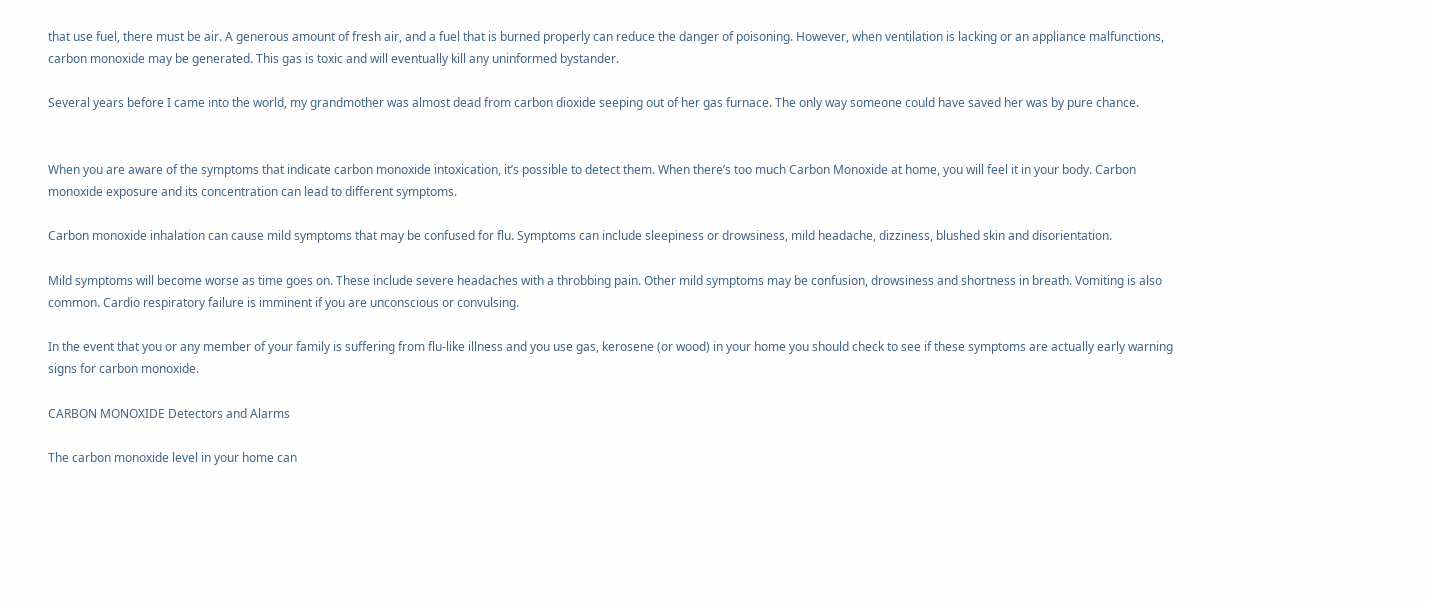that use fuel, there must be air. A generous amount of fresh air, and a fuel that is burned properly can reduce the danger of poisoning. However, when ventilation is lacking or an appliance malfunctions, carbon monoxide may be generated. This gas is toxic and will eventually kill any uninformed bystander.

Several years before I came into the world, my grandmother was almost dead from carbon dioxide seeping out of her gas furnace. The only way someone could have saved her was by pure chance.


When you are aware of the symptoms that indicate carbon monoxide intoxication, it’s possible to detect them. When there’s too much Carbon Monoxide at home, you will feel it in your body. Carbon monoxide exposure and its concentration can lead to different symptoms.

Carbon monoxide inhalation can cause mild symptoms that may be confused for flu. Symptoms can include sleepiness or drowsiness, mild headache, dizziness, blushed skin and disorientation.

Mild symptoms will become worse as time goes on. These include severe headaches with a throbbing pain. Other mild symptoms may be confusion, drowsiness and shortness in breath. Vomiting is also common. Cardio respiratory failure is imminent if you are unconscious or convulsing.

In the event that you or any member of your family is suffering from flu-like illness and you use gas, kerosene (or wood) in your home you should check to see if these symptoms are actually early warning signs for carbon monoxide.

CARBON MONOXIDE Detectors and Alarms

The carbon monoxide level in your home can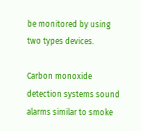be monitored by using two types devices.

Carbon monoxide detection systems sound alarms similar to smoke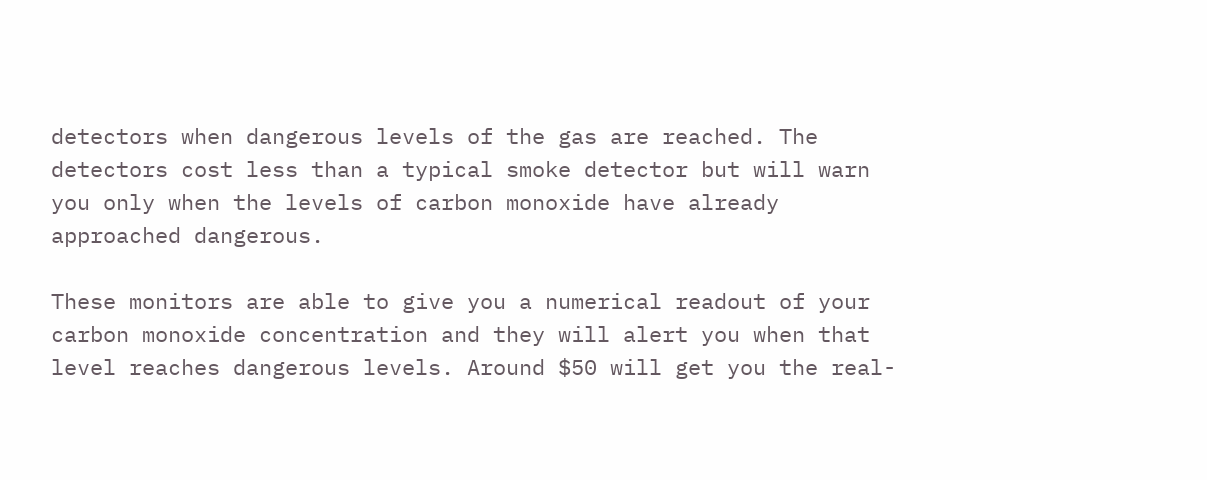detectors when dangerous levels of the gas are reached. The detectors cost less than a typical smoke detector but will warn you only when the levels of carbon monoxide have already approached dangerous.

These monitors are able to give you a numerical readout of your carbon monoxide concentration and they will alert you when that level reaches dangerous levels. Around $50 will get you the real-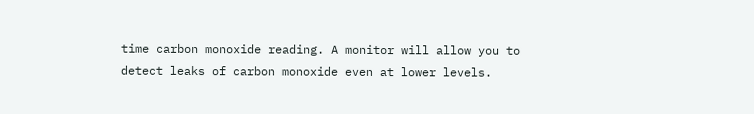time carbon monoxide reading. A monitor will allow you to detect leaks of carbon monoxide even at lower levels.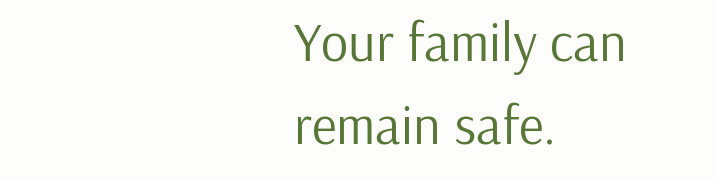Your family can remain safe.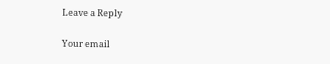Leave a Reply

Your email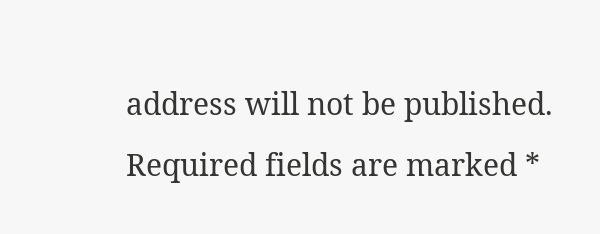address will not be published. Required fields are marked *